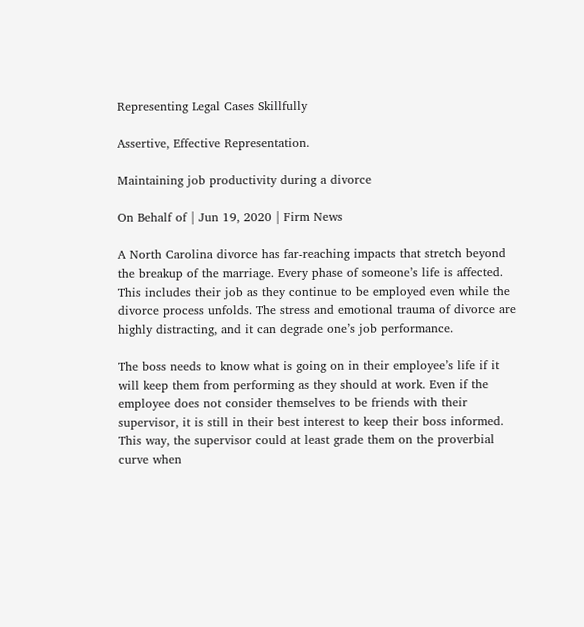Representing Legal Cases Skillfully

Assertive, Effective Representation.

Maintaining job productivity during a divorce

On Behalf of | Jun 19, 2020 | Firm News

A North Carolina divorce has far-reaching impacts that stretch beyond the breakup of the marriage. Every phase of someone’s life is affected. This includes their job as they continue to be employed even while the divorce process unfolds. The stress and emotional trauma of divorce are highly distracting, and it can degrade one’s job performance.

The boss needs to know what is going on in their employee’s life if it will keep them from performing as they should at work. Even if the employee does not consider themselves to be friends with their supervisor, it is still in their best interest to keep their boss informed. This way, the supervisor could at least grade them on the proverbial curve when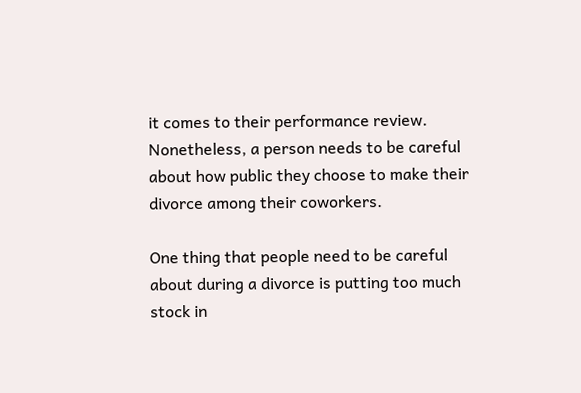it comes to their performance review. Nonetheless, a person needs to be careful about how public they choose to make their divorce among their coworkers.

One thing that people need to be careful about during a divorce is putting too much stock in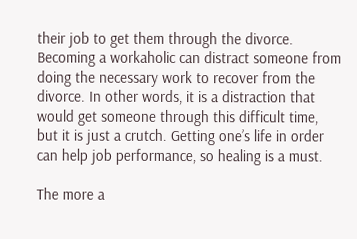their job to get them through the divorce. Becoming a workaholic can distract someone from doing the necessary work to recover from the divorce. In other words, it is a distraction that would get someone through this difficult time, but it is just a crutch. Getting one’s life in order can help job performance, so healing is a must.

The more a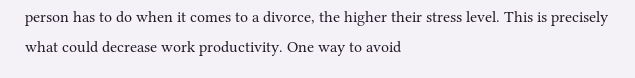person has to do when it comes to a divorce, the higher their stress level. This is precisely what could decrease work productivity. One way to avoid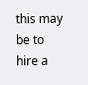this may be to hire a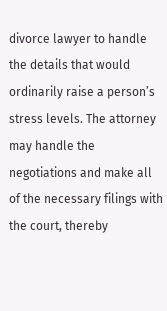divorce lawyer to handle the details that would ordinarily raise a person’s stress levels. The attorney may handle the negotiations and make all of the necessary filings with the court, thereby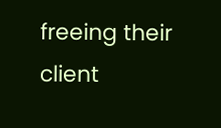freeing their client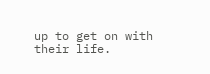up to get on with their life.